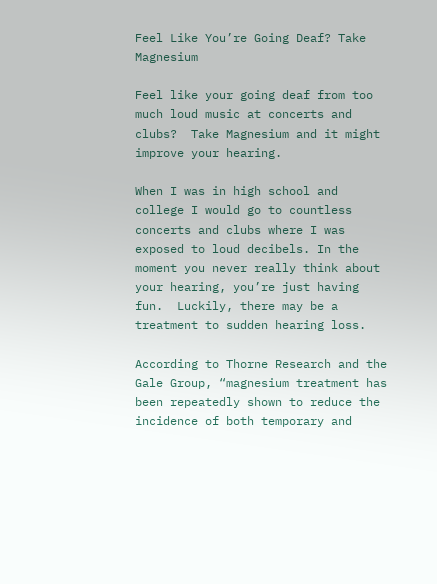Feel Like You’re Going Deaf? Take Magnesium

Feel like your going deaf from too much loud music at concerts and clubs?  Take Magnesium and it might improve your hearing.

When I was in high school and college I would go to countless concerts and clubs where I was exposed to loud decibels. In the moment you never really think about your hearing, you’re just having fun.  Luckily, there may be a treatment to sudden hearing loss.

According to Thorne Research and the Gale Group, “magnesium treatment has been repeatedly shown to reduce the incidence of both temporary and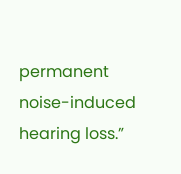permanent noise-induced hearing loss.”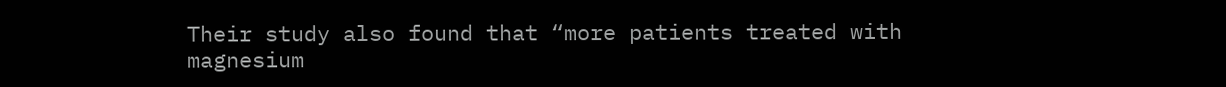Their study also found that “more patients treated with magnesium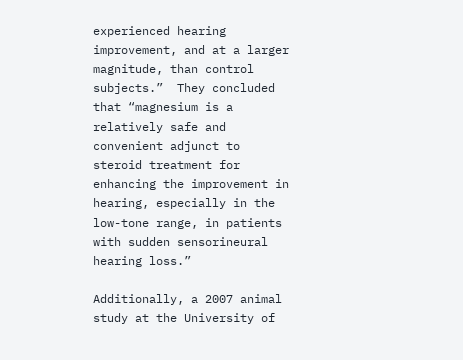experienced hearing improvement, and at a larger magnitude, than control subjects.”  They concluded that “magnesium is a relatively safe and convenient adjunct to steroid treatment for enhancing the improvement in hearing, especially in the low-tone range, in patients with sudden sensorineural hearing loss.”

Additionally, a 2007 animal study at the University of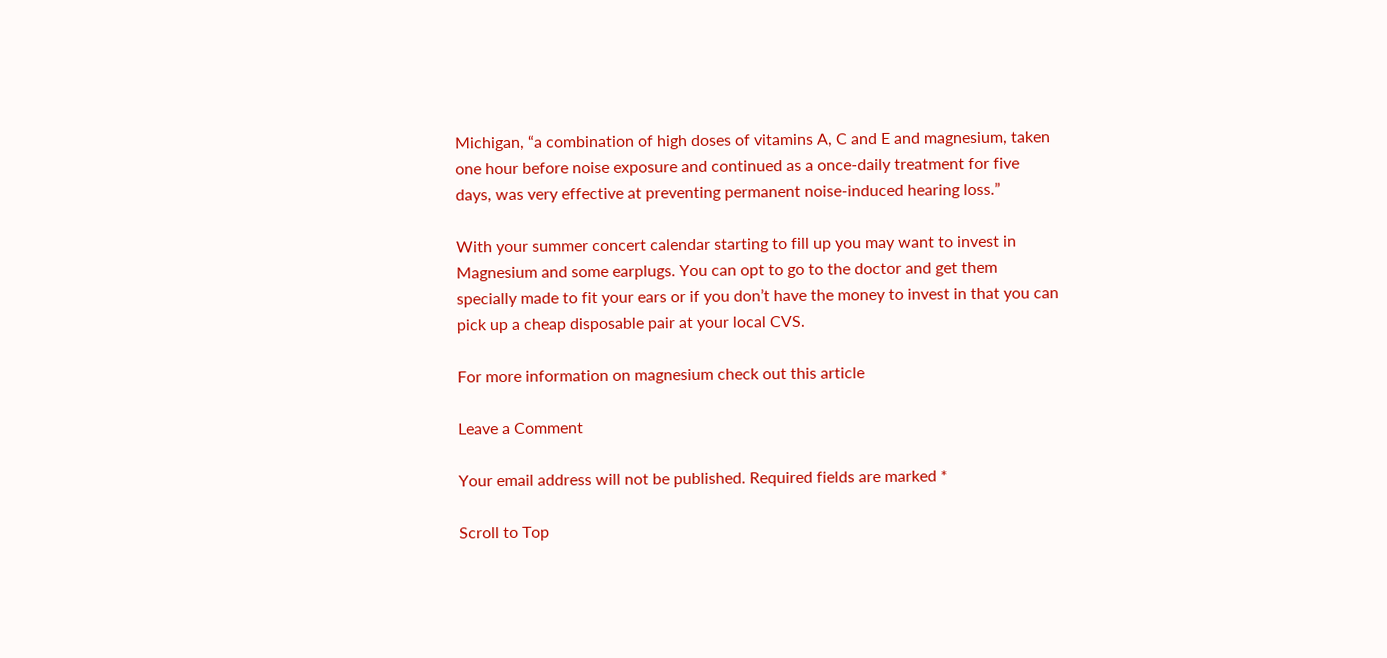Michigan, “a combination of high doses of vitamins A, C and E and magnesium, taken one hour before noise exposure and continued as a once-daily treatment for five days, was very effective at preventing permanent noise-induced hearing loss.”

With your summer concert calendar starting to fill up you may want to invest in Magnesium and some earplugs. You can opt to go to the doctor and get them specially made to fit your ears or if you don’t have the money to invest in that you can pick up a cheap disposable pair at your local CVS.

For more information on magnesium check out this article

Leave a Comment

Your email address will not be published. Required fields are marked *

Scroll to Top